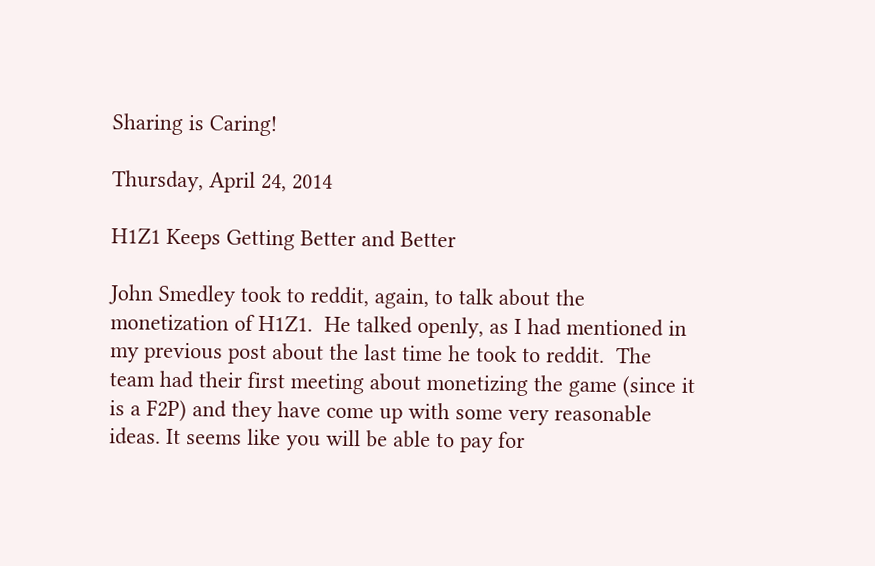Sharing is Caring!

Thursday, April 24, 2014

H1Z1 Keeps Getting Better and Better

John Smedley took to reddit, again, to talk about the monetization of H1Z1.  He talked openly, as I had mentioned in my previous post about the last time he took to reddit.  The team had their first meeting about monetizing the game (since it is a F2P) and they have come up with some very reasonable ideas. It seems like you will be able to pay for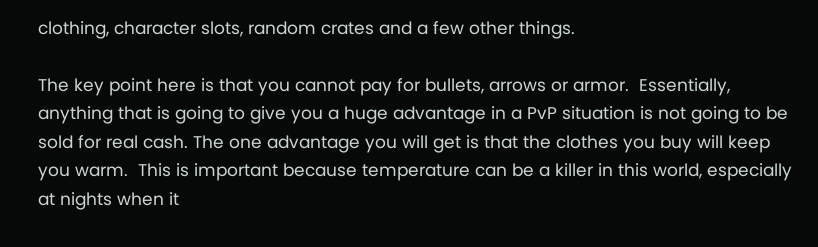clothing, character slots, random crates and a few other things.

The key point here is that you cannot pay for bullets, arrows or armor.  Essentially, anything that is going to give you a huge advantage in a PvP situation is not going to be sold for real cash. The one advantage you will get is that the clothes you buy will keep you warm.  This is important because temperature can be a killer in this world, especially at nights when it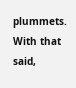plummets.  With that said,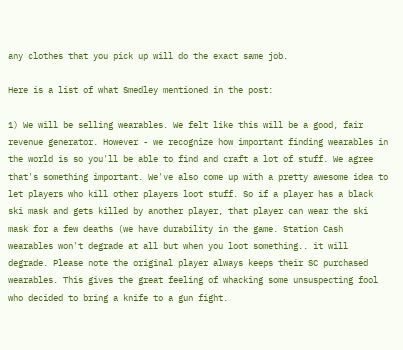any clothes that you pick up will do the exact same job.

Here is a list of what Smedley mentioned in the post:

1) We will be selling wearables. We felt like this will be a good, fair revenue generator. However - we recognize how important finding wearables in the world is so you'll be able to find and craft a lot of stuff. We agree that's something important. We've also come up with a pretty awesome idea to let players who kill other players loot stuff. So if a player has a black ski mask and gets killed by another player, that player can wear the ski mask for a few deaths (we have durability in the game. Station Cash wearables won't degrade at all but when you loot something.. it will degrade. Please note the original player always keeps their SC purchased wearables. This gives the great feeling of whacking some unsuspecting fool who decided to bring a knife to a gun fight.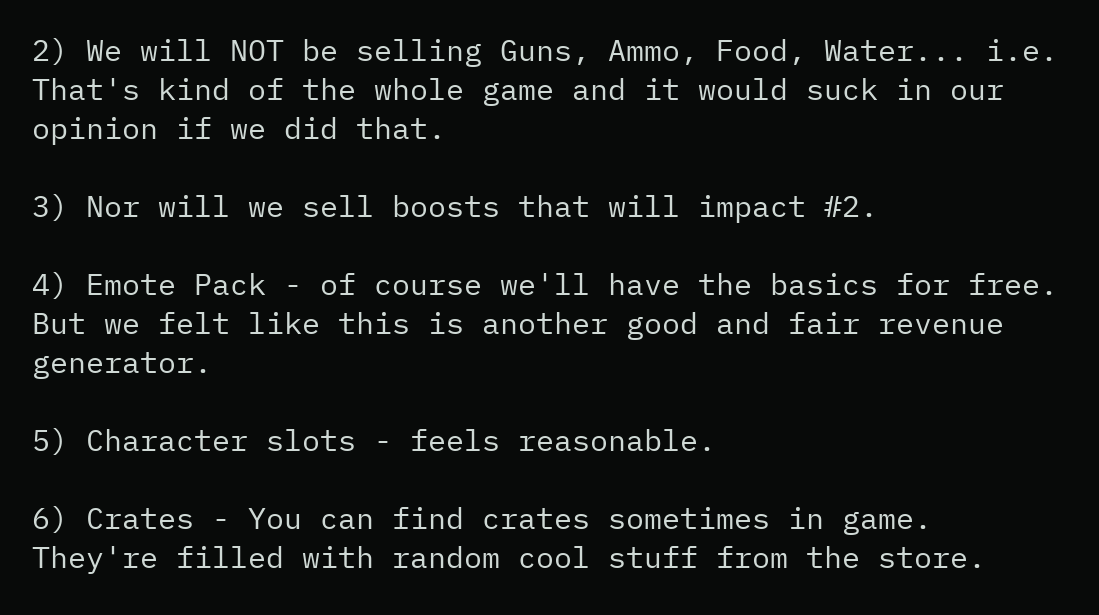2) We will NOT be selling Guns, Ammo, Food, Water... i.e. That's kind of the whole game and it would suck in our opinion if we did that.

3) Nor will we sell boosts that will impact #2.

4) Emote Pack - of course we'll have the basics for free. But we felt like this is another good and fair revenue generator.

5) Character slots - feels reasonable.

6) Crates - You can find crates sometimes in game. They're filled with random cool stuff from the store.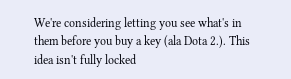We're considering letting you see what's in them before you buy a key (ala Dota 2.). This idea isn't fully locked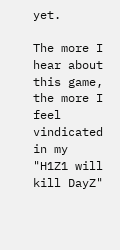yet.

The more I hear about this game, the more I feel vindicated in my "H1Z1 will kill DayZ"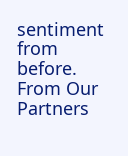sentiment from before.
From Our Partners